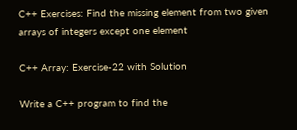C++ Exercises: Find the missing element from two given arrays of integers except one element

C++ Array: Exercise-22 with Solution

Write a C++ program to find the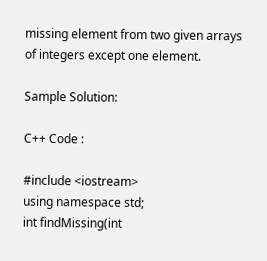missing element from two given arrays of integers except one element.

Sample Solution:

C++ Code :

#include <iostream>
using namespace std;
int findMissing(int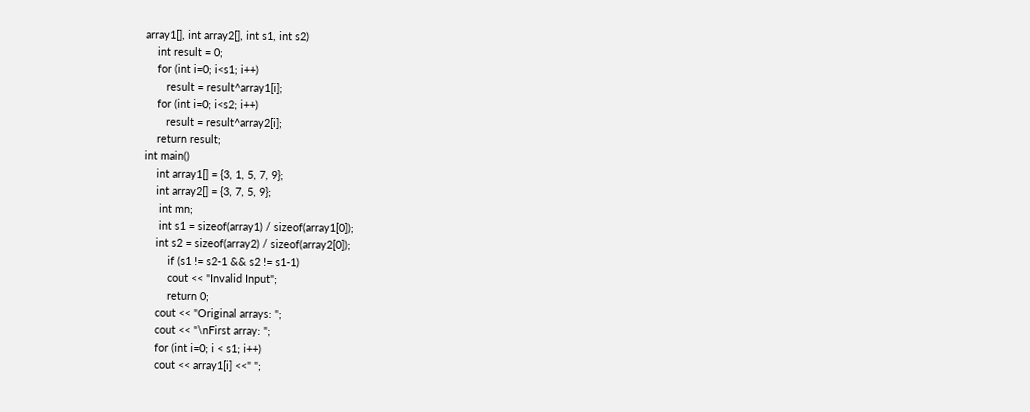array1[], int array2[], int s1, int s2)
    int result = 0;
    for (int i=0; i<s1; i++)
       result = result^array1[i];
    for (int i=0; i<s2; i++)
       result = result^array2[i];
    return result;
int main()
    int array1[] = {3, 1, 5, 7, 9};
    int array2[] = {3, 7, 5, 9};
     int mn;
     int s1 = sizeof(array1) / sizeof(array1[0]);
    int s2 = sizeof(array2) / sizeof(array2[0]);
        if (s1 != s2-1 && s2 != s1-1)
        cout << "Invalid Input";
        return 0;
    cout << "Original arrays: ";
    cout << "\nFirst array: ";
    for (int i=0; i < s1; i++)
    cout << array1[i] <<" ";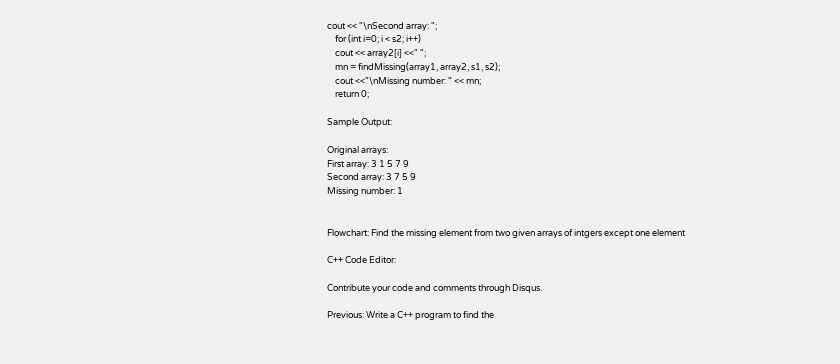cout << "\nSecond array: ";
    for (int i=0; i < s2; i++)
    cout << array2[i] <<" ";
    mn = findMissing(array1, array2, s1, s2);
    cout <<"\nMissing number: " << mn;
    return 0;

Sample Output:

Original arrays:
First array: 3 1 5 7 9
Second array: 3 7 5 9
Missing number: 1


Flowchart: Find the missing element from two given arrays of intgers except one element

C++ Code Editor:

Contribute your code and comments through Disqus.

Previous: Write a C++ program to find the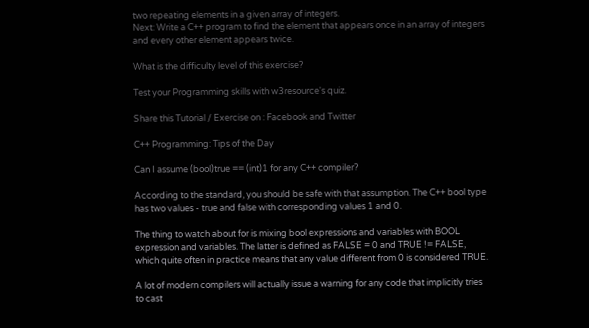two repeating elements in a given array of integers.
Next: Write a C++ program to find the element that appears once in an array of integers and every other element appears twice.

What is the difficulty level of this exercise?

Test your Programming skills with w3resource's quiz.

Share this Tutorial / Exercise on : Facebook and Twitter

C++ Programming: Tips of the Day

Can I assume (bool)true == (int)1 for any C++ compiler?

According to the standard, you should be safe with that assumption. The C++ bool type has two values - true and false with corresponding values 1 and 0.

The thing to watch about for is mixing bool expressions and variables with BOOL expression and variables. The latter is defined as FALSE = 0 and TRUE != FALSE, which quite often in practice means that any value different from 0 is considered TRUE.

A lot of modern compilers will actually issue a warning for any code that implicitly tries to cast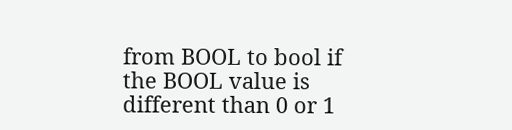from BOOL to bool if the BOOL value is different than 0 or 1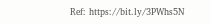Ref: https://bit.ly/3PWhs5N